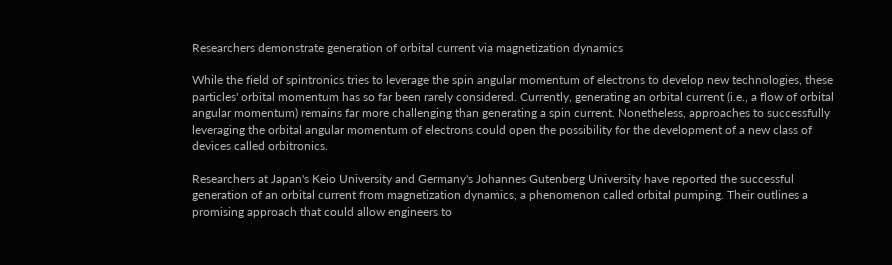Researchers demonstrate generation of orbital current via magnetization dynamics

While the field of spintronics tries to leverage the spin angular momentum of electrons to develop new technologies, these particles' orbital momentum has so far been rarely considered. Currently, generating an orbital current (i.e., a flow of orbital angular momentum) remains far more challenging than generating a spin current. Nonetheless, approaches to successfully leveraging the orbital angular momentum of electrons could open the possibility for the development of a new class of devices called orbitronics.

Researchers at Japan's Keio University and Germany's Johannes Gutenberg University have reported the successful generation of an orbital current from magnetization dynamics, a phenomenon called orbital pumping. Their outlines a promising approach that could allow engineers to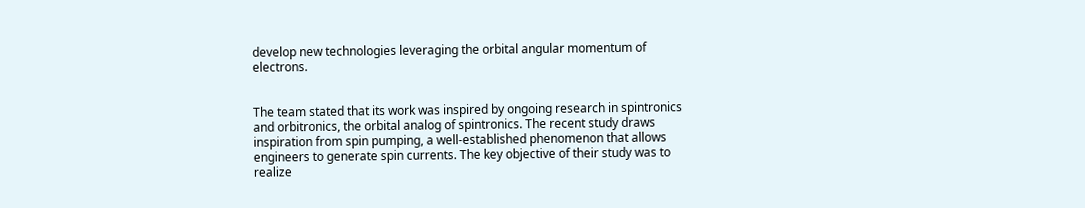develop new technologies leveraging the orbital angular momentum of electrons.


The team stated that its work was inspired by ongoing research in spintronics and orbitronics, the orbital analog of spintronics. The recent study draws inspiration from spin pumping, a well-established phenomenon that allows engineers to generate spin currents. The key objective of their study was to realize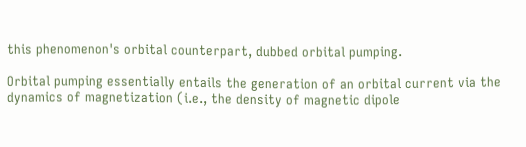this phenomenon's orbital counterpart, dubbed orbital pumping.

Orbital pumping essentially entails the generation of an orbital current via the dynamics of magnetization (i.e., the density of magnetic dipole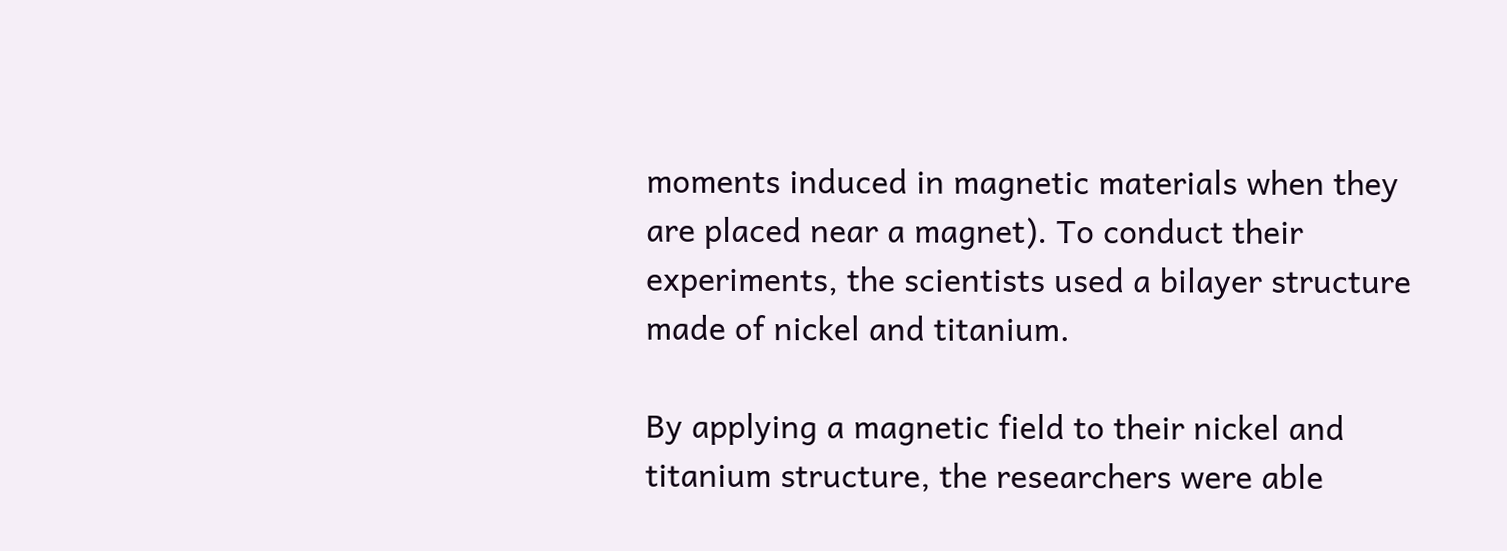moments induced in magnetic materials when they are placed near a magnet). To conduct their experiments, the scientists used a bilayer structure made of nickel and titanium.

By applying a magnetic field to their nickel and titanium structure, the researchers were able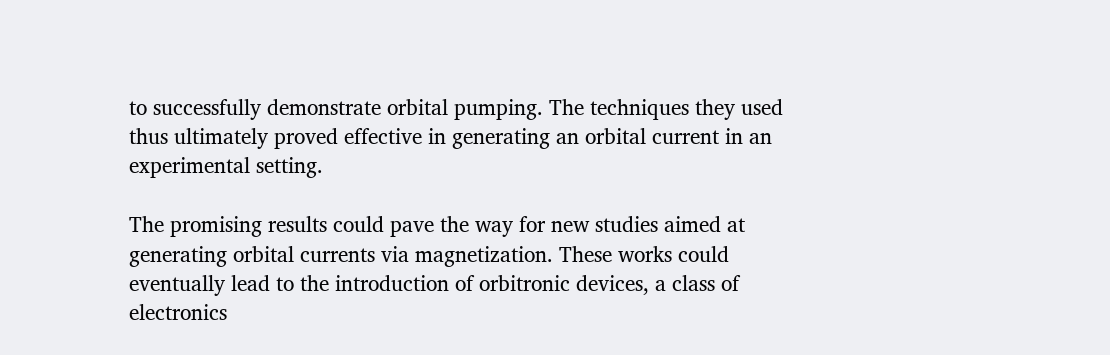to successfully demonstrate orbital pumping. The techniques they used thus ultimately proved effective in generating an orbital current in an experimental setting.

The promising results could pave the way for new studies aimed at generating orbital currents via magnetization. These works could eventually lead to the introduction of orbitronic devices, a class of electronics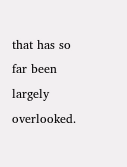that has so far been largely overlooked.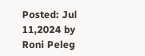Posted: Jul 11,2024 by Roni Peleg